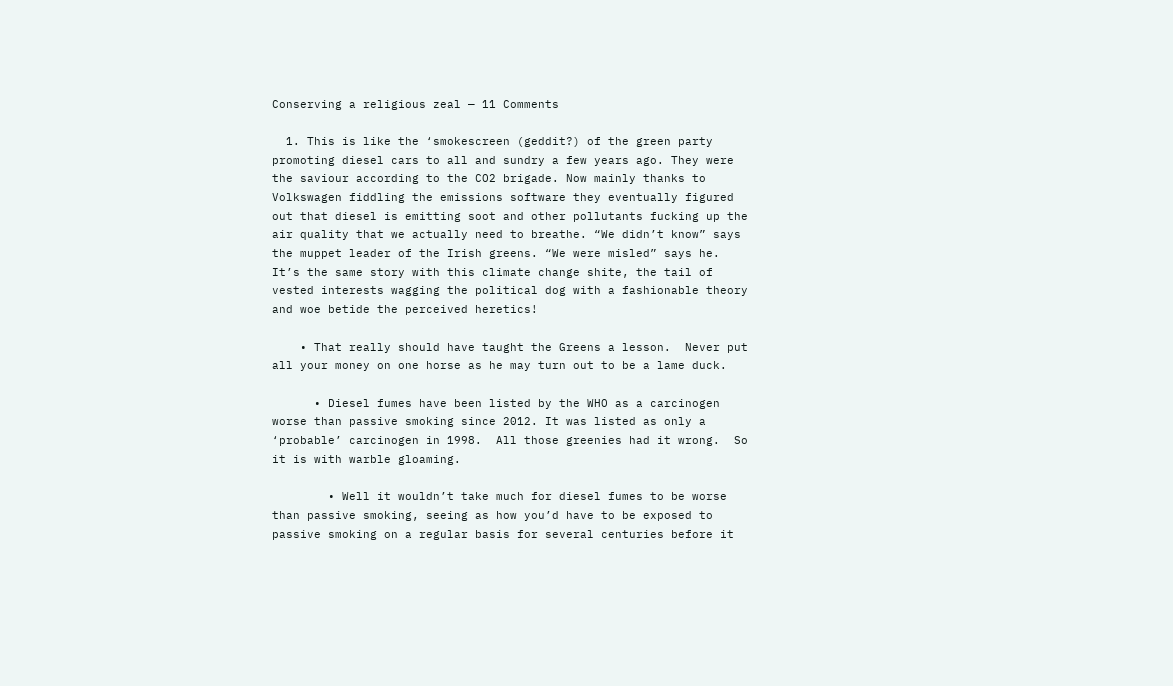Conserving a religious zeal — 11 Comments

  1. This is like the ‘smokescreen (geddit?) of the green party promoting diesel cars to all and sundry a few years ago. They were the saviour according to the CO2 brigade. Now mainly thanks to Volkswagen fiddling the emissions software they eventually figured out that diesel is emitting soot and other pollutants fucking up the air quality that we actually need to breathe. “We didn’t know” says the muppet leader of the Irish greens. “We were misled” says he.  It’s the same story with this climate change shite, the tail of vested interests wagging the political dog with a fashionable theory and woe betide the perceived heretics!

    • That really should have taught the Greens a lesson.  Never put all your money on one horse as he may turn out to be a lame duck.

      • Diesel fumes have been listed by the WHO as a carcinogen worse than passive smoking since 2012. It was listed as only a ‘probable’ carcinogen in 1998.  All those greenies had it wrong.  So it is with warble gloaming.

        • Well it wouldn’t take much for diesel fumes to be worse than passive smoking, seeing as how you’d have to be exposed to passive smoking on a regular basis for several centuries before it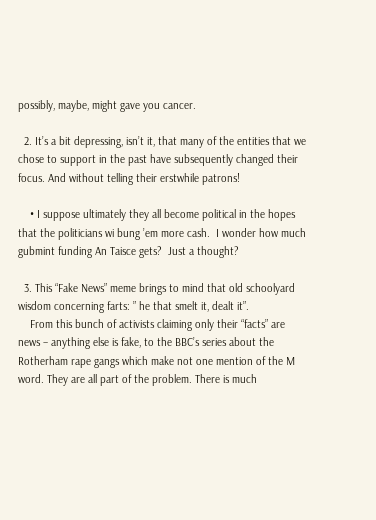possibly, maybe, might gave you cancer.

  2. It’s a bit depressing, isn’t it, that many of the entities that we chose to support in the past have subsequently changed their focus. And without telling their erstwhile patrons!

    • I suppose ultimately they all become political in the hopes that the politicians wi bung ’em more cash.  I wonder how much gubmint funding An Taisce gets?  Just a thought?

  3. This “Fake News” meme brings to mind that old schoolyard wisdom concerning farts: ” he that smelt it, dealt it”.
    From this bunch of activists claiming only their “facts” are news – anything else is fake, to the BBC’s series about the Rotherham rape gangs which make not one mention of the M word. They are all part of the problem. There is much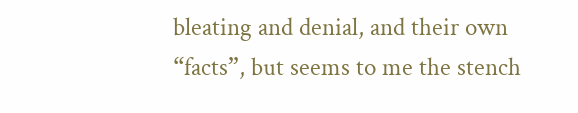bleating and denial, and their own “facts”, but seems to me the stench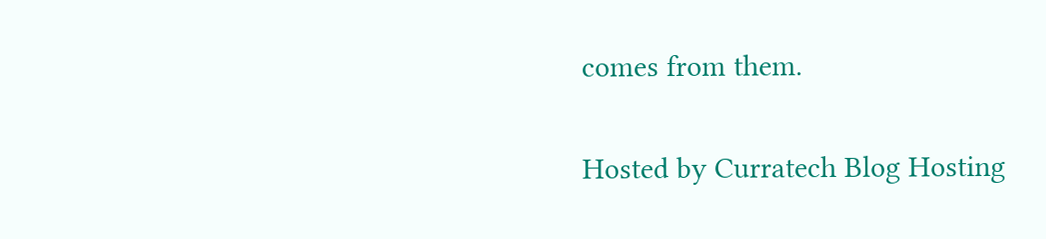comes from them.

Hosted by Curratech Blog Hosting